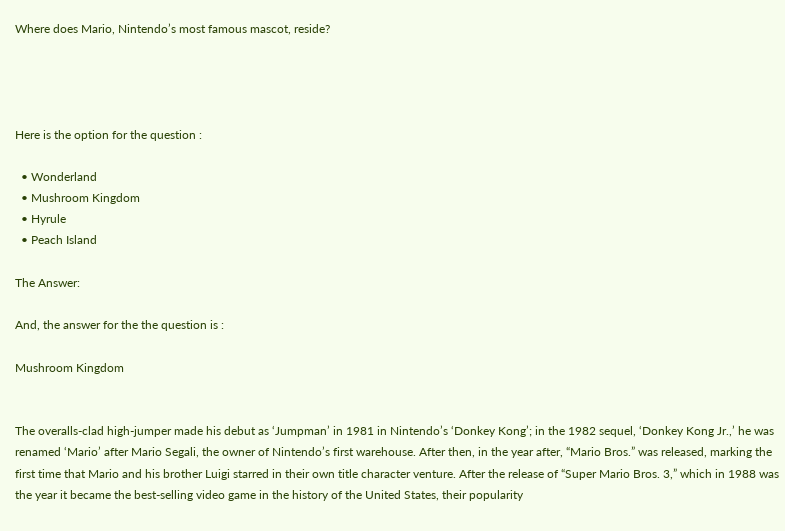Where does Mario, Nintendo’s most famous mascot, reside?




Here is the option for the question :

  • Wonderland
  • Mushroom Kingdom
  • Hyrule
  • Peach Island

The Answer:

And, the answer for the the question is :

Mushroom Kingdom


The overalls-clad high-jumper made his debut as ‘Jumpman’ in 1981 in Nintendo’s ‘Donkey Kong’; in the 1982 sequel, ‘Donkey Kong Jr.,’ he was renamed ‘Mario’ after Mario Segali, the owner of Nintendo’s first warehouse. After then, in the year after, “Mario Bros.” was released, marking the first time that Mario and his brother Luigi starred in their own title character venture. After the release of “Super Mario Bros. 3,” which in 1988 was the year it became the best-selling video game in the history of the United States, their popularity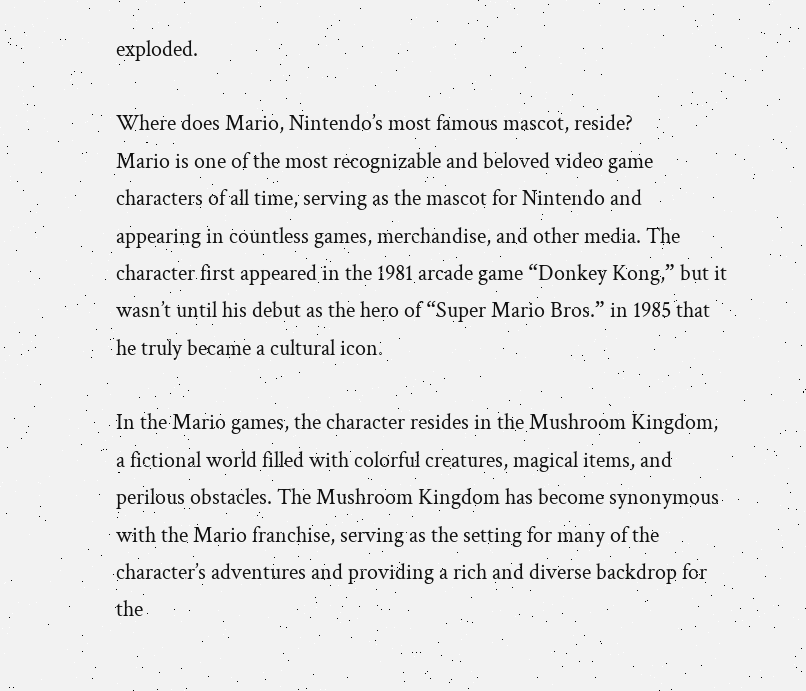exploded.

Where does Mario, Nintendo’s most famous mascot, reside?
Mario is one of the most recognizable and beloved video game characters of all time, serving as the mascot for Nintendo and appearing in countless games, merchandise, and other media. The character first appeared in the 1981 arcade game “Donkey Kong,” but it wasn’t until his debut as the hero of “Super Mario Bros.” in 1985 that he truly became a cultural icon.

In the Mario games, the character resides in the Mushroom Kingdom, a fictional world filled with colorful creatures, magical items, and perilous obstacles. The Mushroom Kingdom has become synonymous with the Mario franchise, serving as the setting for many of the character’s adventures and providing a rich and diverse backdrop for the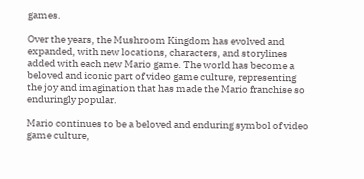games.

Over the years, the Mushroom Kingdom has evolved and expanded, with new locations, characters, and storylines added with each new Mario game. The world has become a beloved and iconic part of video game culture, representing the joy and imagination that has made the Mario franchise so enduringly popular.

Mario continues to be a beloved and enduring symbol of video game culture,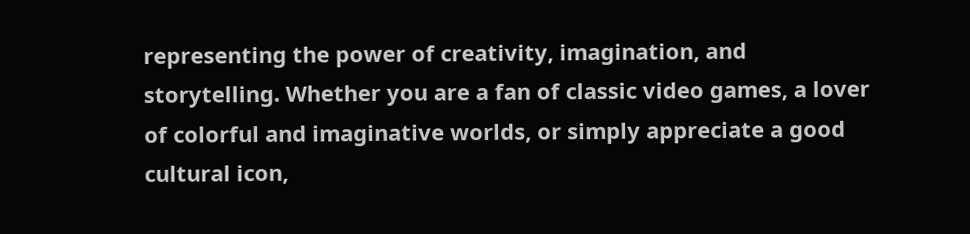representing the power of creativity, imagination, and storytelling. Whether you are a fan of classic video games, a lover of colorful and imaginative worlds, or simply appreciate a good cultural icon,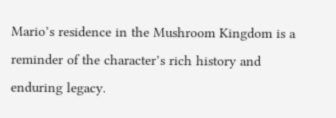Mario’s residence in the Mushroom Kingdom is a reminder of the character’s rich history and enduring legacy.